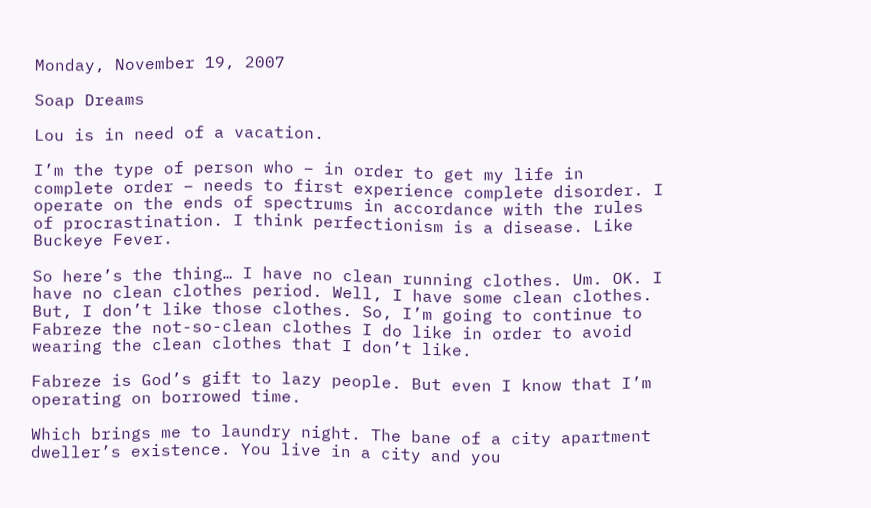Monday, November 19, 2007

Soap Dreams

Lou is in need of a vacation.

I’m the type of person who – in order to get my life in complete order – needs to first experience complete disorder. I operate on the ends of spectrums in accordance with the rules of procrastination. I think perfectionism is a disease. Like Buckeye Fever.

So here’s the thing… I have no clean running clothes. Um. OK. I have no clean clothes period. Well, I have some clean clothes. But, I don’t like those clothes. So, I’m going to continue to Fabreze the not-so-clean clothes I do like in order to avoid wearing the clean clothes that I don’t like.

Fabreze is God’s gift to lazy people. But even I know that I’m operating on borrowed time.

Which brings me to laundry night. The bane of a city apartment dweller’s existence. You live in a city and you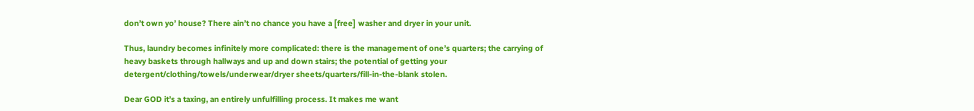don’t own yo’ house? There ain’t no chance you have a [free] washer and dryer in your unit.

Thus, laundry becomes infinitely more complicated: there is the management of one’s quarters; the carrying of heavy baskets through hallways and up and down stairs; the potential of getting your detergent/clothing/towels/underwear/dryer sheets/quarters/fill-in-the-blank stolen.

Dear GOD it’s a taxing, an entirely unfulfilling process. It makes me want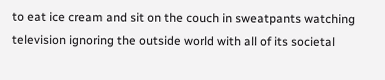to eat ice cream and sit on the couch in sweatpants watching television ignoring the outside world with all of its societal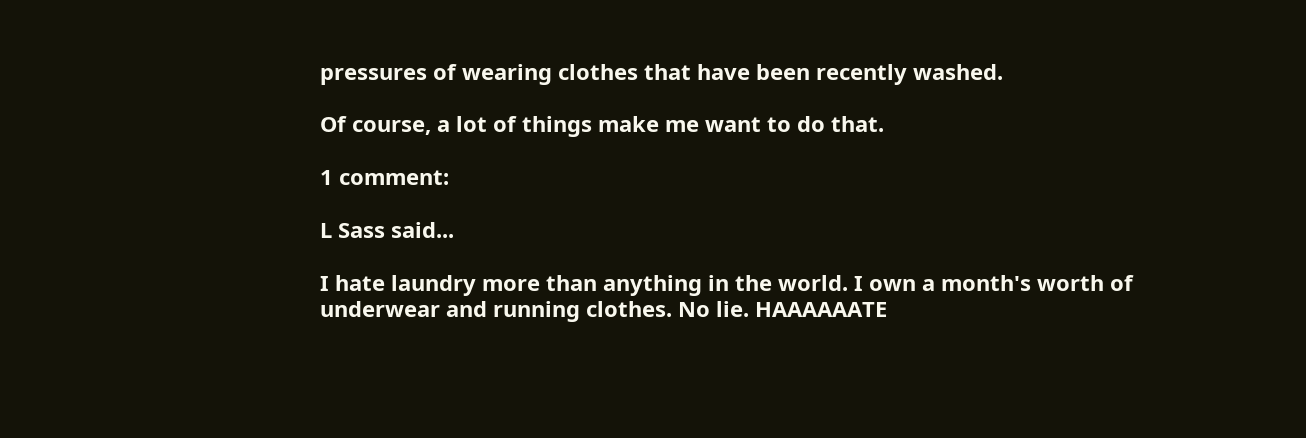pressures of wearing clothes that have been recently washed.

Of course, a lot of things make me want to do that.

1 comment:

L Sass said...

I hate laundry more than anything in the world. I own a month's worth of underwear and running clothes. No lie. HAAAAAATE